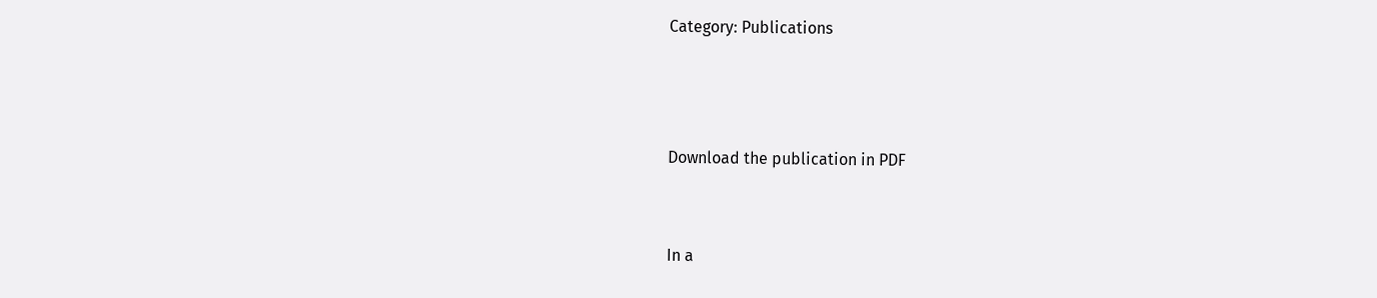Category: Publications



Download the publication in PDF


In a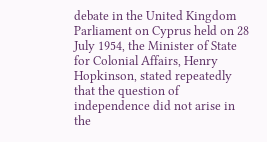debate in the United Kingdom Parliament on Cyprus held on 28 July 1954, the Minister of State for Colonial Affairs, Henry Hopkinson, stated repeatedly that the question of independence did not arise in the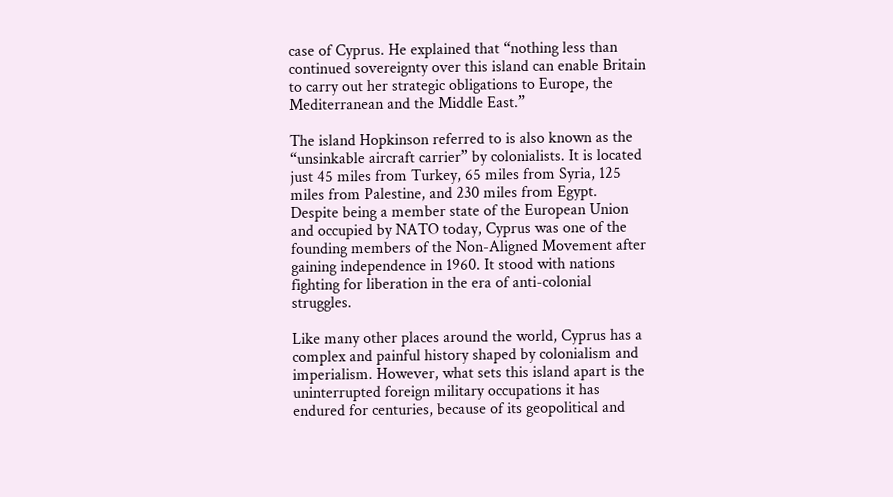case of Cyprus. He explained that “nothing less than continued sovereignty over this island can enable Britain to carry out her strategic obligations to Europe, the Mediterranean and the Middle East.”

The island Hopkinson referred to is also known as the “unsinkable aircraft carrier” by colonialists. It is located just 45 miles from Turkey, 65 miles from Syria, 125 miles from Palestine, and 230 miles from Egypt. Despite being a member state of the European Union and occupied by NATO today, Cyprus was one of the founding members of the Non-Aligned Movement after gaining independence in 1960. It stood with nations fighting for liberation in the era of anti-colonial struggles.

Like many other places around the world, Cyprus has a complex and painful history shaped by colonialism and imperialism. However, what sets this island apart is the uninterrupted foreign military occupations it has endured for centuries, because of its geopolitical and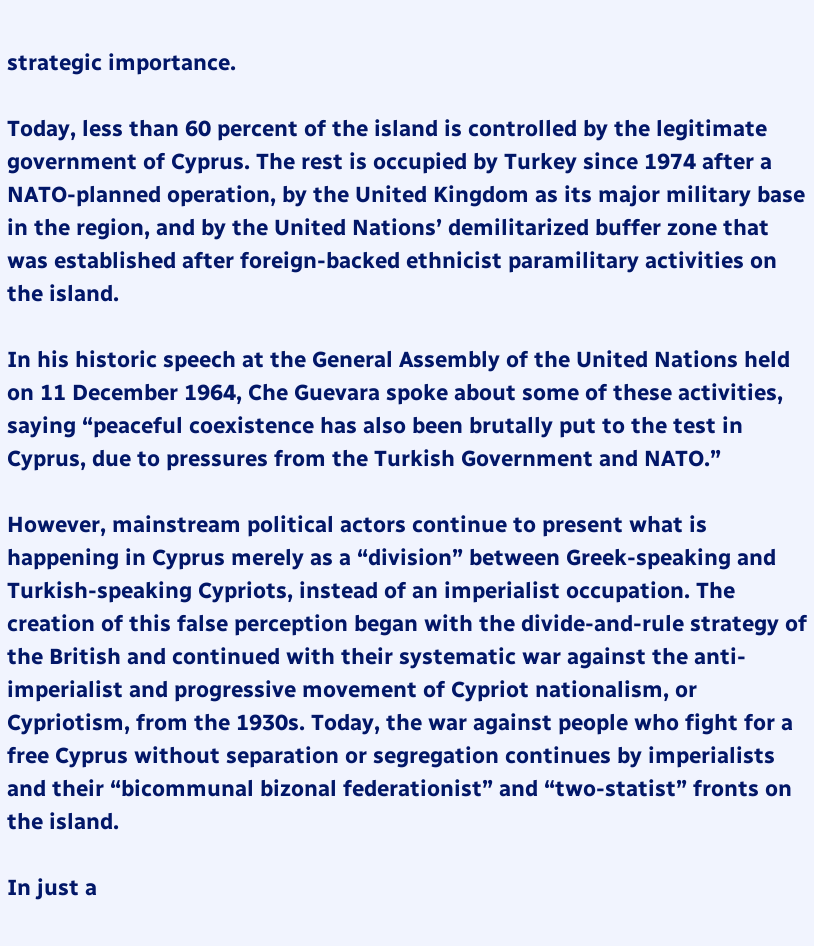strategic importance.

Today, less than 60 percent of the island is controlled by the legitimate government of Cyprus. The rest is occupied by Turkey since 1974 after a NATO-planned operation, by the United Kingdom as its major military base in the region, and by the United Nations’ demilitarized buffer zone that was established after foreign-backed ethnicist paramilitary activities on the island.

In his historic speech at the General Assembly of the United Nations held on 11 December 1964, Che Guevara spoke about some of these activities, saying “peaceful coexistence has also been brutally put to the test in Cyprus, due to pressures from the Turkish Government and NATO.”

However, mainstream political actors continue to present what is happening in Cyprus merely as a “division” between Greek-speaking and Turkish-speaking Cypriots, instead of an imperialist occupation. The creation of this false perception began with the divide-and-rule strategy of the British and continued with their systematic war against the anti-imperialist and progressive movement of Cypriot nationalism, or Cypriotism, from the 1930s. Today, the war against people who fight for a free Cyprus without separation or segregation continues by imperialists and their “bicommunal bizonal federationist” and “two-statist” fronts on the island.

In just a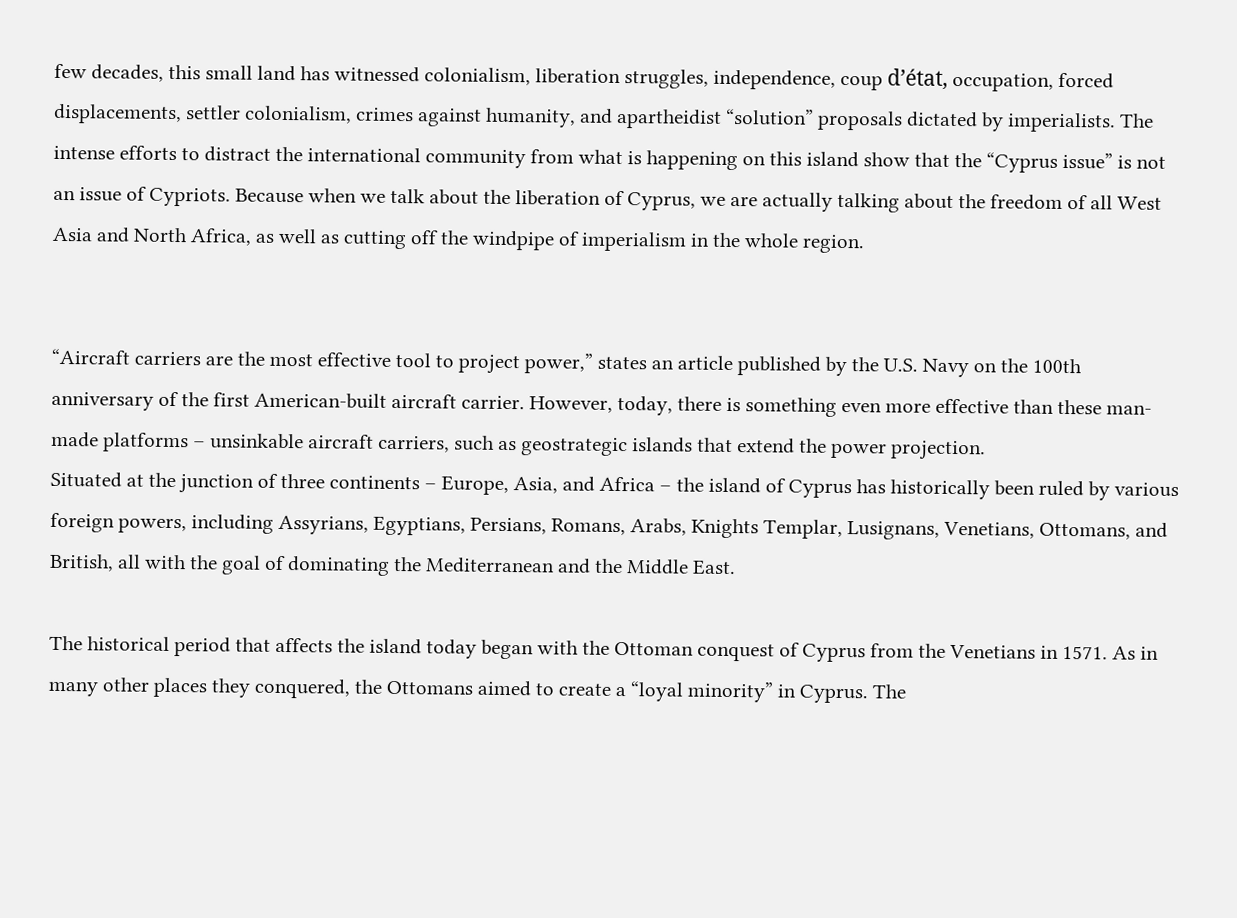few decades, this small land has witnessed colonialism, liberation struggles, independence, coup d’état, occupation, forced displacements, settler colonialism, crimes against humanity, and apartheidist “solution” proposals dictated by imperialists. The intense efforts to distract the international community from what is happening on this island show that the “Cyprus issue” is not an issue of Cypriots. Because when we talk about the liberation of Cyprus, we are actually talking about the freedom of all West Asia and North Africa, as well as cutting off the windpipe of imperialism in the whole region.


“Aircraft carriers are the most effective tool to project power,” states an article published by the U.S. Navy on the 100th anniversary of the first American-built aircraft carrier. However, today, there is something even more effective than these man-made platforms – unsinkable aircraft carriers, such as geostrategic islands that extend the power projection.
Situated at the junction of three continents – Europe, Asia, and Africa – the island of Cyprus has historically been ruled by various foreign powers, including Assyrians, Egyptians, Persians, Romans, Arabs, Knights Templar, Lusignans, Venetians, Ottomans, and British, all with the goal of dominating the Mediterranean and the Middle East.

The historical period that affects the island today began with the Ottoman conquest of Cyprus from the Venetians in 1571. As in many other places they conquered, the Ottomans aimed to create a “loyal minority” in Cyprus. The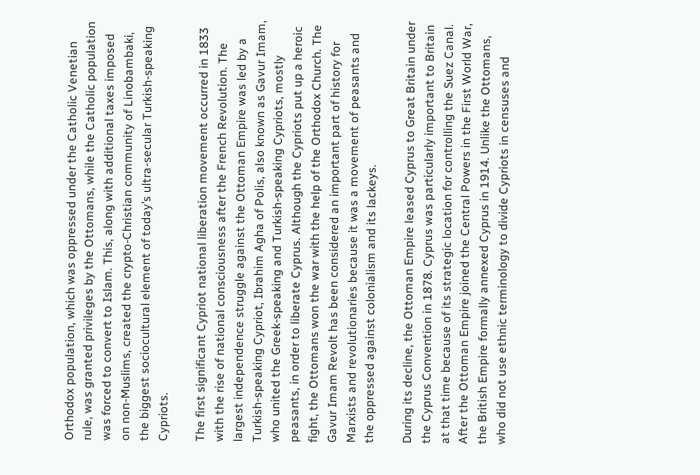Orthodox population, which was oppressed under the Catholic Venetian rule, was granted privileges by the Ottomans, while the Catholic population was forced to convert to Islam. This, along with additional taxes imposed on non-Muslims, created the crypto-Christian community of Linobambaki, the biggest sociocultural element of today’s ultra-secular Turkish-speaking Cypriots.

The first significant Cypriot national liberation movement occurred in 1833 with the rise of national consciousness after the French Revolution. The largest independence struggle against the Ottoman Empire was led by a Turkish-speaking Cypriot, Ibrahim Agha of Polis, also known as Gavur Imam, who united the Greek-speaking and Turkish-speaking Cypriots, mostly peasants, in order to liberate Cyprus. Although the Cypriots put up a heroic fight, the Ottomans won the war with the help of the Orthodox Church. The Gavur Imam Revolt has been considered an important part of history for Marxists and revolutionaries because it was a movement of peasants and the oppressed against colonialism and its lackeys.

During its decline, the Ottoman Empire leased Cyprus to Great Britain under the Cyprus Convention in 1878. Cyprus was particularly important to Britain at that time because of its strategic location for controlling the Suez Canal. After the Ottoman Empire joined the Central Powers in the First World War, the British Empire formally annexed Cyprus in 1914. Unlike the Ottomans, who did not use ethnic terminology to divide Cypriots in censuses and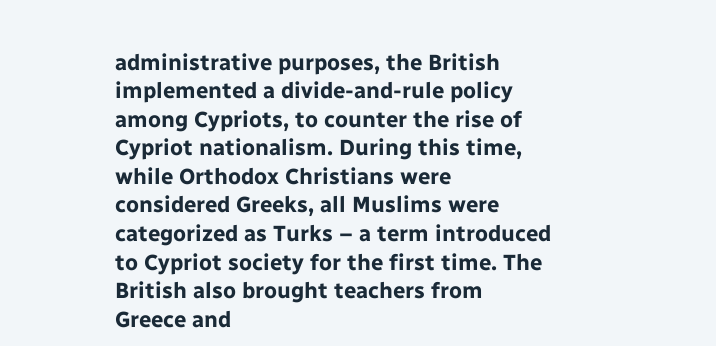administrative purposes, the British implemented a divide-and-rule policy among Cypriots, to counter the rise of Cypriot nationalism. During this time, while Orthodox Christians were considered Greeks, all Muslims were categorized as Turks – a term introduced to Cypriot society for the first time. The British also brought teachers from Greece and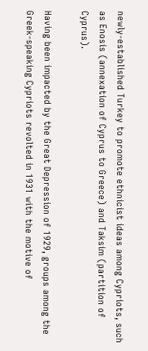newly-established Turkey to promote ethnicist ideas among Cypriots, such as Enosis (annexation of Cyprus to Greece) and Taksim (partition of Cyprus).

Having been impacted by the Great Depression of 1929, groups among the Greek-speaking Cypriots revolted in 1931 with the motive of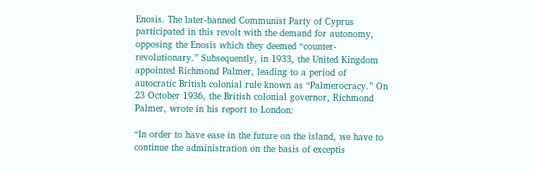Enosis. The later-banned Communist Party of Cyprus participated in this revolt with the demand for autonomy, opposing the Enosis which they deemed “counter-revolutionary.” Subsequently, in 1933, the United Kingdom appointed Richmond Palmer, leading to a period of autocratic British colonial rule known as “Palmerocracy.” On 23 October 1936, the British colonial governor, Richmond Palmer, wrote in his report to London:

“In order to have ease in the future on the island, we have to continue the administration on the basis of exceptis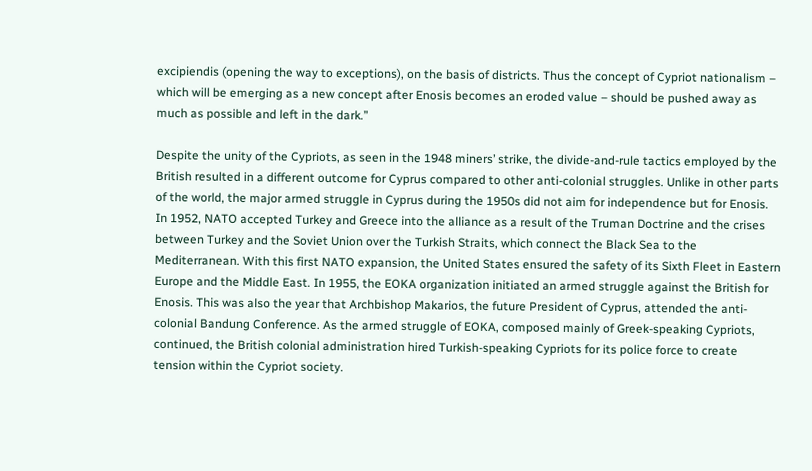excipiendis (opening the way to exceptions), on the basis of districts. Thus the concept of Cypriot nationalism – which will be emerging as a new concept after Enosis becomes an eroded value – should be pushed away as much as possible and left in the dark.”

Despite the unity of the Cypriots, as seen in the 1948 miners’ strike, the divide-and-rule tactics employed by the British resulted in a different outcome for Cyprus compared to other anti-colonial struggles. Unlike in other parts of the world, the major armed struggle in Cyprus during the 1950s did not aim for independence but for Enosis. In 1952, NATO accepted Turkey and Greece into the alliance as a result of the Truman Doctrine and the crises between Turkey and the Soviet Union over the Turkish Straits, which connect the Black Sea to the Mediterranean. With this first NATO expansion, the United States ensured the safety of its Sixth Fleet in Eastern Europe and the Middle East. In 1955, the EOKA organization initiated an armed struggle against the British for Enosis. This was also the year that Archbishop Makarios, the future President of Cyprus, attended the anti-colonial Bandung Conference. As the armed struggle of EOKA, composed mainly of Greek-speaking Cypriots, continued, the British colonial administration hired Turkish-speaking Cypriots for its police force to create tension within the Cypriot society.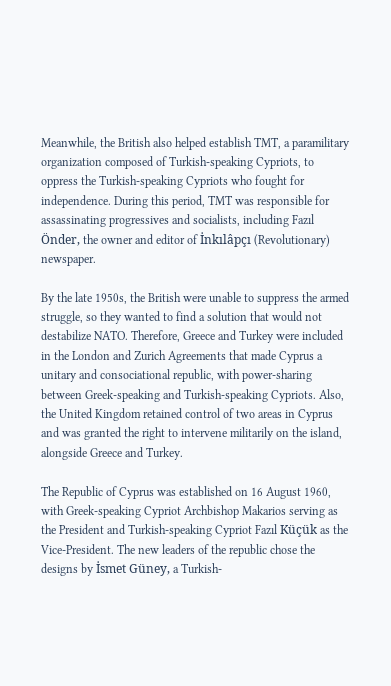Meanwhile, the British also helped establish TMT, a paramilitary organization composed of Turkish-speaking Cypriots, to oppress the Turkish-speaking Cypriots who fought for independence. During this period, TMT was responsible for assassinating progressives and socialists, including Fazıl Önder, the owner and editor of İnkılâpçı (Revolutionary) newspaper.

By the late 1950s, the British were unable to suppress the armed struggle, so they wanted to find a solution that would not destabilize NATO. Therefore, Greece and Turkey were included in the London and Zurich Agreements that made Cyprus a unitary and consociational republic, with power-sharing between Greek-speaking and Turkish-speaking Cypriots. Also, the United Kingdom retained control of two areas in Cyprus and was granted the right to intervene militarily on the island, alongside Greece and Turkey.

The Republic of Cyprus was established on 16 August 1960, with Greek-speaking Cypriot Archbishop Makarios serving as the President and Turkish-speaking Cypriot Fazıl Küçük as the Vice-President. The new leaders of the republic chose the designs by İsmet Güney, a Turkish-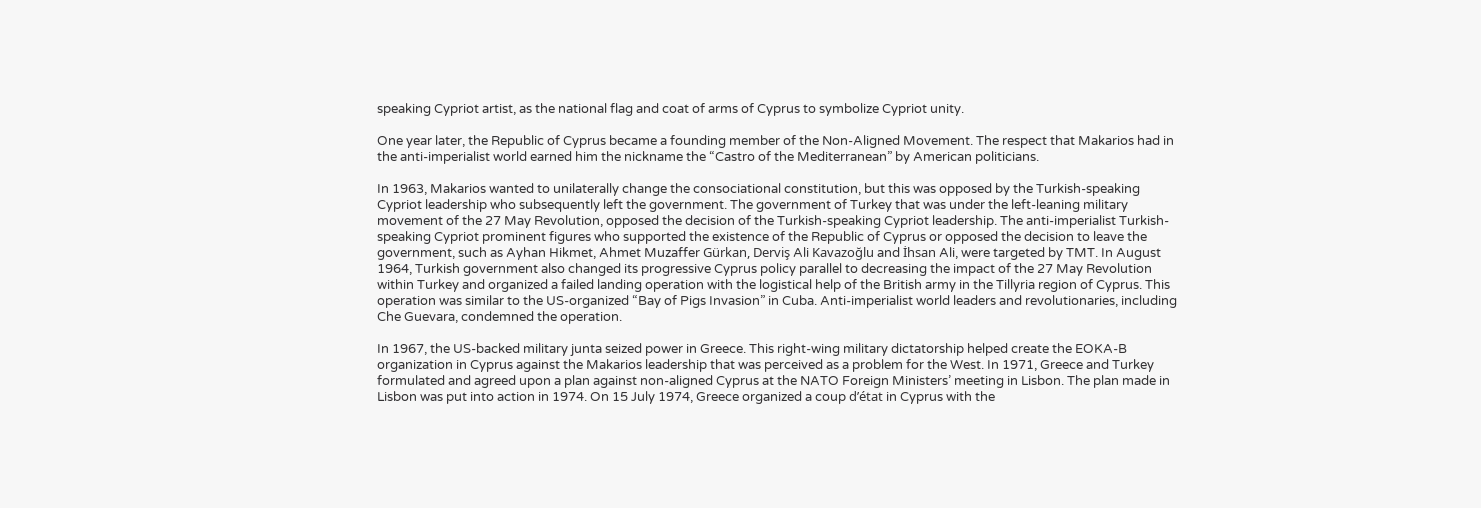speaking Cypriot artist, as the national flag and coat of arms of Cyprus to symbolize Cypriot unity.

One year later, the Republic of Cyprus became a founding member of the Non-Aligned Movement. The respect that Makarios had in the anti-imperialist world earned him the nickname the “Castro of the Mediterranean” by American politicians.

In 1963, Makarios wanted to unilaterally change the consociational constitution, but this was opposed by the Turkish-speaking Cypriot leadership who subsequently left the government. The government of Turkey that was under the left-leaning military movement of the 27 May Revolution, opposed the decision of the Turkish-speaking Cypriot leadership. The anti-imperialist Turkish-speaking Cypriot prominent figures who supported the existence of the Republic of Cyprus or opposed the decision to leave the government, such as Ayhan Hikmet, Ahmet Muzaffer Gürkan, Derviş Ali Kavazoğlu and İhsan Ali, were targeted by TMT. In August 1964, Turkish government also changed its progressive Cyprus policy parallel to decreasing the impact of the 27 May Revolution within Turkey and organized a failed landing operation with the logistical help of the British army in the Tillyria region of Cyprus. This operation was similar to the US-organized “Bay of Pigs Invasion” in Cuba. Anti-imperialist world leaders and revolutionaries, including Che Guevara, condemned the operation.

In 1967, the US-backed military junta seized power in Greece. This right-wing military dictatorship helped create the EOKA-B organization in Cyprus against the Makarios leadership that was perceived as a problem for the West. In 1971, Greece and Turkey formulated and agreed upon a plan against non-aligned Cyprus at the NATO Foreign Ministers’ meeting in Lisbon. The plan made in Lisbon was put into action in 1974. On 15 July 1974, Greece organized a coup d’état in Cyprus with the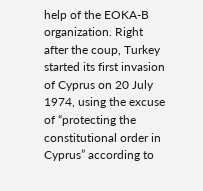help of the EOKA-B organization. Right after the coup, Turkey started its first invasion of Cyprus on 20 July 1974, using the excuse of “protecting the constitutional order in Cyprus” according to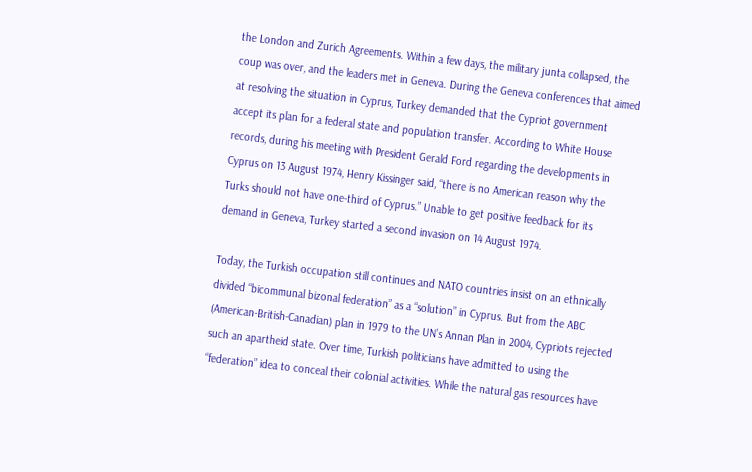the London and Zurich Agreements. Within a few days, the military junta collapsed, the coup was over, and the leaders met in Geneva. During the Geneva conferences that aimed at resolving the situation in Cyprus, Turkey demanded that the Cypriot government accept its plan for a federal state and population transfer. According to White House records, during his meeting with President Gerald Ford regarding the developments in Cyprus on 13 August 1974, Henry Kissinger said, “there is no American reason why the Turks should not have one-third of Cyprus.” Unable to get positive feedback for its demand in Geneva, Turkey started a second invasion on 14 August 1974.

Today, the Turkish occupation still continues and NATO countries insist on an ethnically divided “bicommunal bizonal federation” as a “solution” in Cyprus. But from the ABC (American-British-Canadian) plan in 1979 to the UN’s Annan Plan in 2004, Cypriots rejected such an apartheid state. Over time, Turkish politicians have admitted to using the “federation” idea to conceal their colonial activities. While the natural gas resources have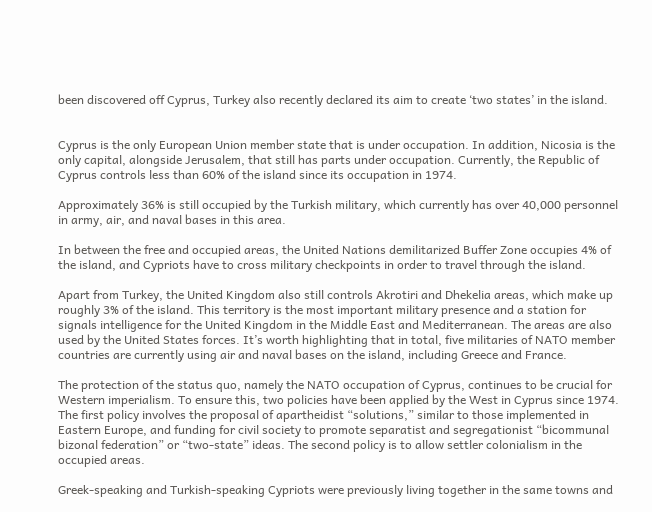been discovered off Cyprus, Turkey also recently declared its aim to create ‘two states’ in the island.


Cyprus is the only European Union member state that is under occupation. In addition, Nicosia is the only capital, alongside Jerusalem, that still has parts under occupation. Currently, the Republic of Cyprus controls less than 60% of the island since its occupation in 1974.

Approximately 36% is still occupied by the Turkish military, which currently has over 40,000 personnel in army, air, and naval bases in this area.

In between the free and occupied areas, the United Nations demilitarized Buffer Zone occupies 4% of the island, and Cypriots have to cross military checkpoints in order to travel through the island.

Apart from Turkey, the United Kingdom also still controls Akrotiri and Dhekelia areas, which make up roughly 3% of the island. This territory is the most important military presence and a station for signals intelligence for the United Kingdom in the Middle East and Mediterranean. The areas are also used by the United States forces. It’s worth highlighting that in total, five militaries of NATO member countries are currently using air and naval bases on the island, including Greece and France.

The protection of the status quo, namely the NATO occupation of Cyprus, continues to be crucial for Western imperialism. To ensure this, two policies have been applied by the West in Cyprus since 1974. The first policy involves the proposal of apartheidist “solutions,” similar to those implemented in Eastern Europe, and funding for civil society to promote separatist and segregationist “bicommunal bizonal federation” or “two-state” ideas. The second policy is to allow settler colonialism in the occupied areas.

Greek-speaking and Turkish-speaking Cypriots were previously living together in the same towns and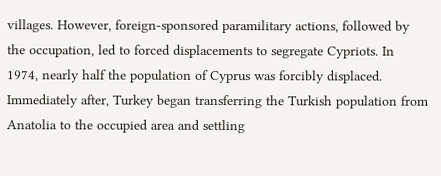villages. However, foreign-sponsored paramilitary actions, followed by the occupation, led to forced displacements to segregate Cypriots. In 1974, nearly half the population of Cyprus was forcibly displaced. Immediately after, Turkey began transferring the Turkish population from Anatolia to the occupied area and settling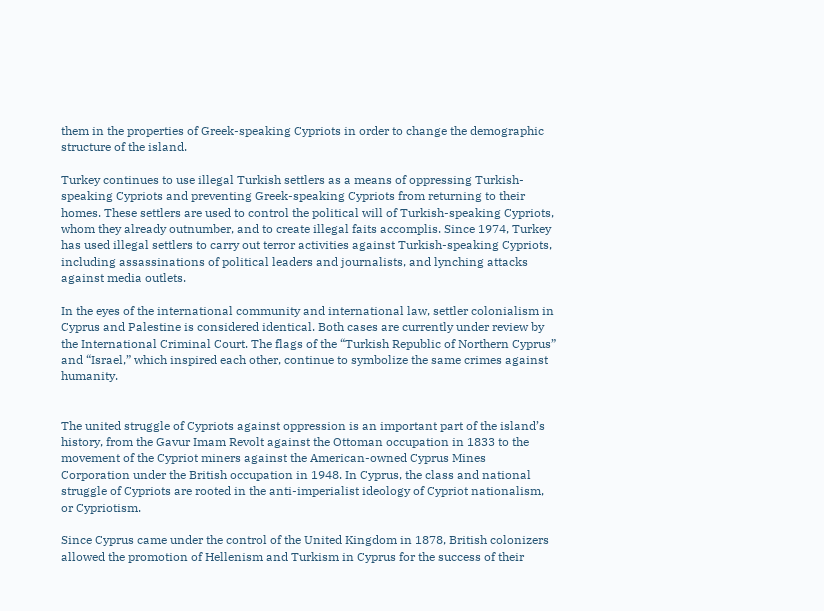them in the properties of Greek-speaking Cypriots in order to change the demographic structure of the island.

Turkey continues to use illegal Turkish settlers as a means of oppressing Turkish-speaking Cypriots and preventing Greek-speaking Cypriots from returning to their homes. These settlers are used to control the political will of Turkish-speaking Cypriots, whom they already outnumber, and to create illegal faits accomplis. Since 1974, Turkey has used illegal settlers to carry out terror activities against Turkish-speaking Cypriots, including assassinations of political leaders and journalists, and lynching attacks against media outlets.

In the eyes of the international community and international law, settler colonialism in Cyprus and Palestine is considered identical. Both cases are currently under review by the International Criminal Court. The flags of the “Turkish Republic of Northern Cyprus” and “Israel,” which inspired each other, continue to symbolize the same crimes against humanity.


The united struggle of Cypriots against oppression is an important part of the island’s history, from the Gavur Imam Revolt against the Ottoman occupation in 1833 to the movement of the Cypriot miners against the American-owned Cyprus Mines Corporation under the British occupation in 1948. In Cyprus, the class and national struggle of Cypriots are rooted in the anti-imperialist ideology of Cypriot nationalism, or Cypriotism.

Since Cyprus came under the control of the United Kingdom in 1878, British colonizers allowed the promotion of Hellenism and Turkism in Cyprus for the success of their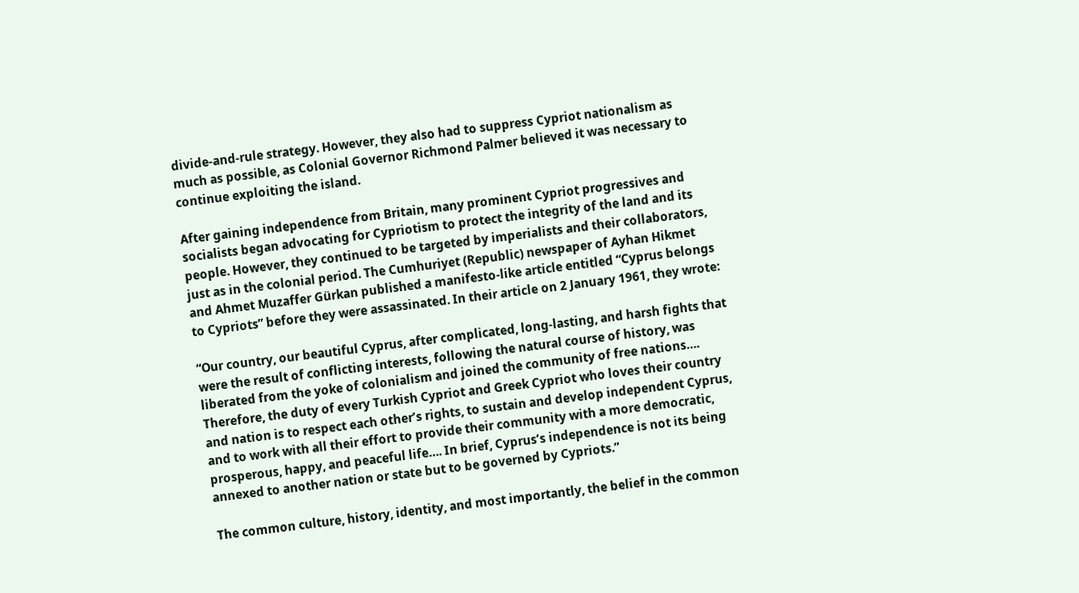divide-and-rule strategy. However, they also had to suppress Cypriot nationalism as much as possible, as Colonial Governor Richmond Palmer believed it was necessary to continue exploiting the island.

After gaining independence from Britain, many prominent Cypriot progressives and socialists began advocating for Cypriotism to protect the integrity of the land and its people. However, they continued to be targeted by imperialists and their collaborators, just as in the colonial period. The Cumhuriyet (Republic) newspaper of Ayhan Hikmet and Ahmet Muzaffer Gürkan published a manifesto-like article entitled “Cyprus belongs to Cypriots” before they were assassinated. In their article on 2 January 1961, they wrote:

“Our country, our beautiful Cyprus, after complicated, long-lasting, and harsh fights that were the result of conflicting interests, following the natural course of history, was liberated from the yoke of colonialism and joined the community of free nations…. Therefore, the duty of every Turkish Cypriot and Greek Cypriot who loves their country and nation is to respect each other’s rights, to sustain and develop independent Cyprus, and to work with all their effort to provide their community with a more democratic, prosperous, happy, and peaceful life…. In brief, Cyprus’s independence is not its being annexed to another nation or state but to be governed by Cypriots.”

The common culture, history, identity, and most importantly, the belief in the common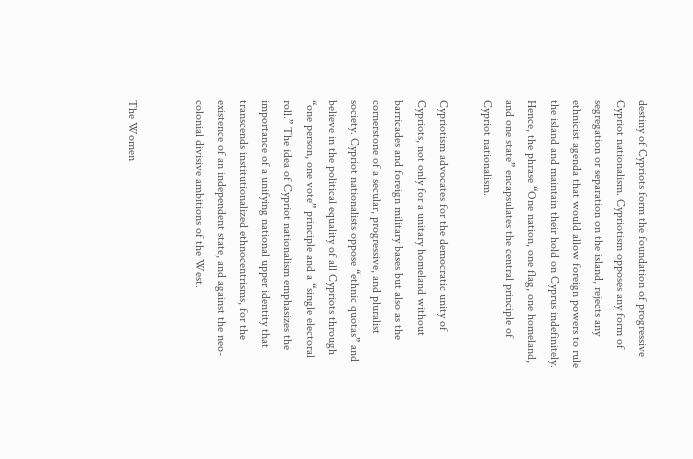destiny of Cypriots form the foundation of progressive Cypriot nationalism. Cypriotism opposes any form of segregation or separation on the island, rejects any ethnicist agenda that would allow foreign powers to rule the island and maintain their hold on Cyprus indefinitely. Hence, the phrase “One nation, one flag, one homeland, and one state” encapsulates the central principle of Cypriot nationalism.

Cypriotism advocates for the democratic unity of Cypriots, not only for a unitary homeland without barricades and foreign military bases but also as the cornerstone of a secular, progressive, and pluralist society. Cypriot nationalists oppose “ethnic quotas” and believe in the political equality of all Cypriots through “one person, one vote” principle and a “single electoral roll.” The idea of Cypriot nationalism emphasizes the importance of a unifying national upper identity that transcends institutionalized ethnocentrisms, for the existence of an independent state, and against the neo-colonial divisive ambitions of the West.


The Women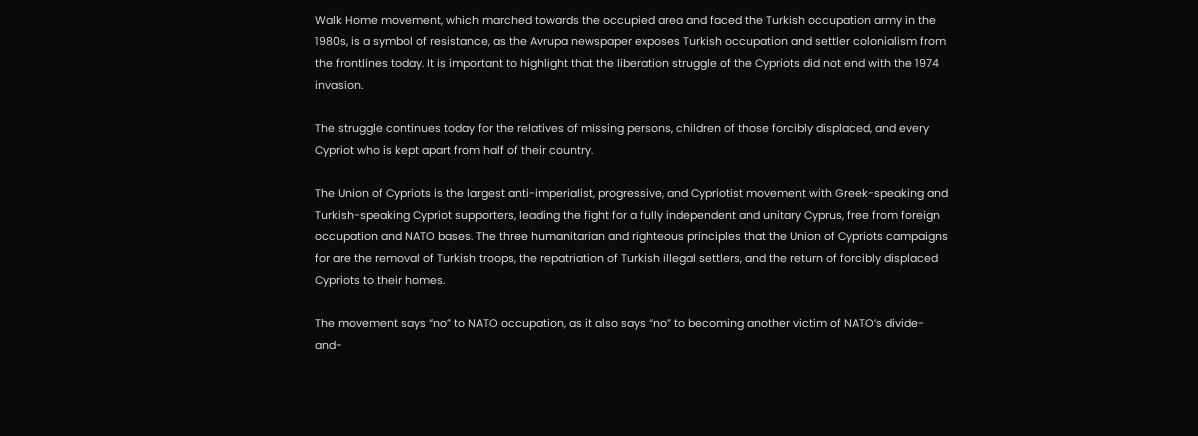Walk Home movement, which marched towards the occupied area and faced the Turkish occupation army in the 1980s, is a symbol of resistance, as the Avrupa newspaper exposes Turkish occupation and settler colonialism from the frontlines today. It is important to highlight that the liberation struggle of the Cypriots did not end with the 1974 invasion.

The struggle continues today for the relatives of missing persons, children of those forcibly displaced, and every Cypriot who is kept apart from half of their country.

The Union of Cypriots is the largest anti-imperialist, progressive, and Cypriotist movement with Greek-speaking and Turkish-speaking Cypriot supporters, leading the fight for a fully independent and unitary Cyprus, free from foreign occupation and NATO bases. The three humanitarian and righteous principles that the Union of Cypriots campaigns for are the removal of Turkish troops, the repatriation of Turkish illegal settlers, and the return of forcibly displaced Cypriots to their homes.

The movement says “no” to NATO occupation, as it also says “no” to becoming another victim of NATO’s divide-and-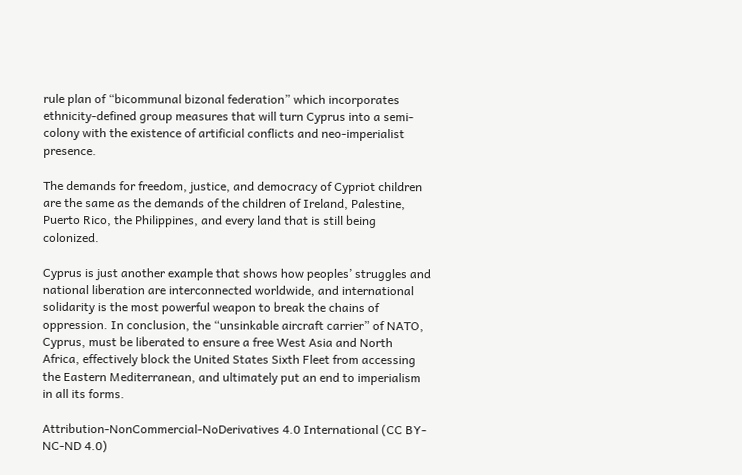rule plan of “bicommunal bizonal federation” which incorporates ethnicity-defined group measures that will turn Cyprus into a semi-colony with the existence of artificial conflicts and neo-imperialist presence.

The demands for freedom, justice, and democracy of Cypriot children are the same as the demands of the children of Ireland, Palestine, Puerto Rico, the Philippines, and every land that is still being colonized.

Cyprus is just another example that shows how peoples’ struggles and national liberation are interconnected worldwide, and international solidarity is the most powerful weapon to break the chains of oppression. In conclusion, the “unsinkable aircraft carrier” of NATO, Cyprus, must be liberated to ensure a free West Asia and North Africa, effectively block the United States Sixth Fleet from accessing the Eastern Mediterranean, and ultimately put an end to imperialism in all its forms.

Attribution-NonCommercial-NoDerivatives 4.0 International (CC BY-NC-ND 4.0)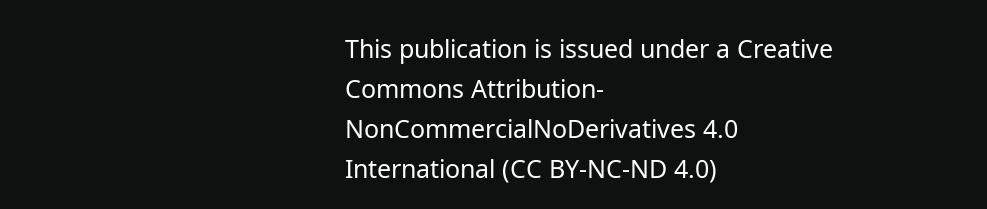This publication is issued under a Creative Commons Attribution-NonCommercialNoDerivatives 4.0 International (CC BY-NC-ND 4.0)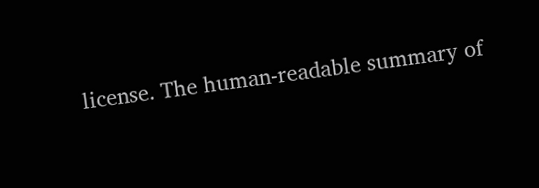license. The human-readable summary of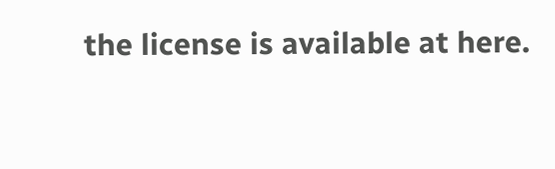the license is available at here.